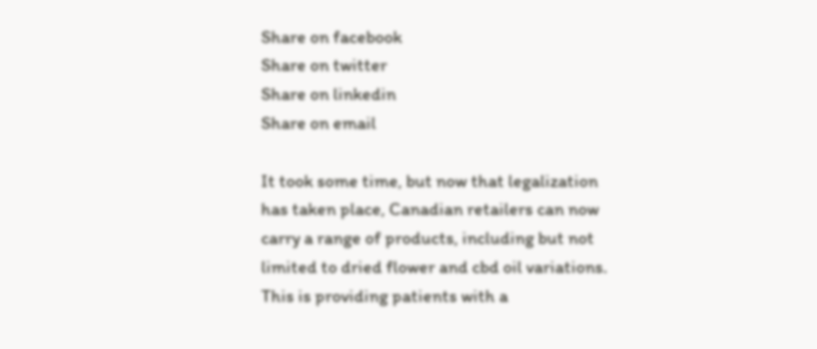Share on facebook
Share on twitter
Share on linkedin
Share on email

It took some time, but now that legalization has taken place, Canadian retailers can now carry a range of products, including but not limited to dried flower and cbd oil variations. This is providing patients with a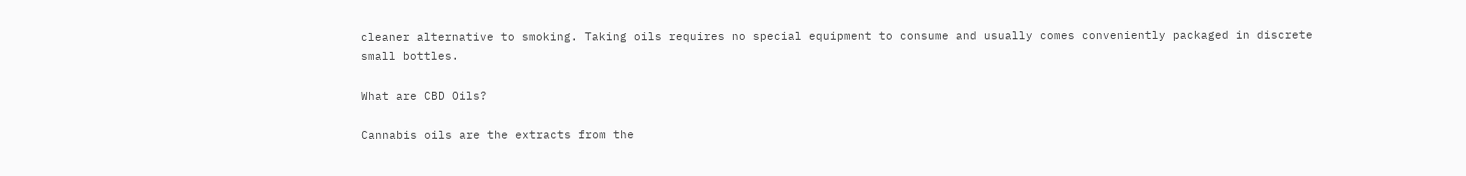cleaner alternative to smoking. Taking oils requires no special equipment to consume and usually comes conveniently packaged in discrete small bottles.

What are CBD Oils?

Cannabis oils are the extracts from the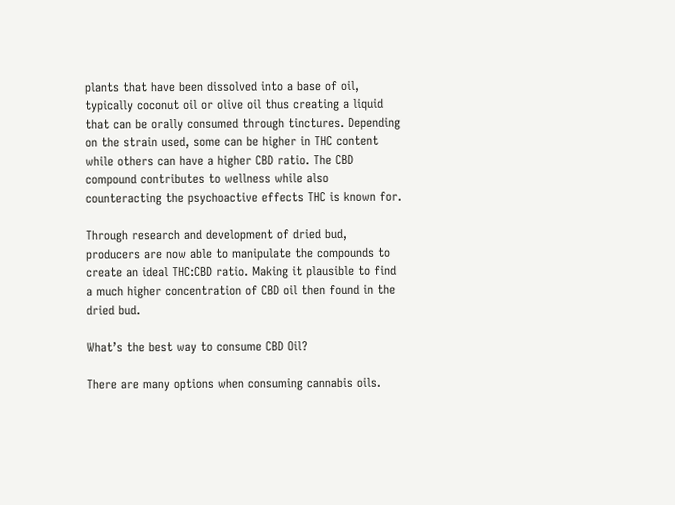plants that have been dissolved into a base of oil, typically coconut oil or olive oil thus creating a liquid that can be orally consumed through tinctures. Depending on the strain used, some can be higher in THC content while others can have a higher CBD ratio. The CBD compound contributes to wellness while also counteracting the psychoactive effects THC is known for.

Through research and development of dried bud, producers are now able to manipulate the compounds to create an ideal THC:CBD ratio. Making it plausible to find a much higher concentration of CBD oil then found in the dried bud.

What’s the best way to consume CBD Oil?

There are many options when consuming cannabis oils.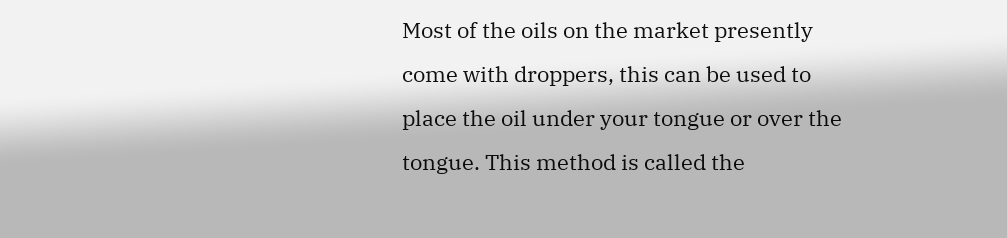Most of the oils on the market presently come with droppers, this can be used to place the oil under your tongue or over the tongue. This method is called the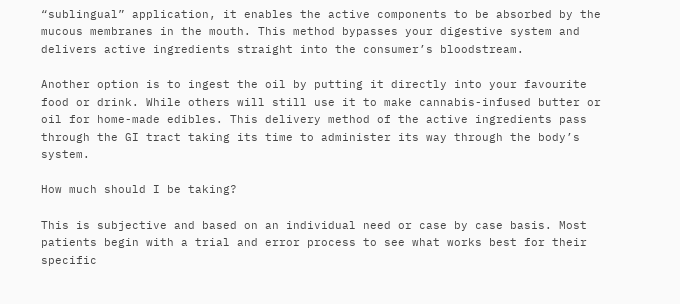“sublingual” application, it enables the active components to be absorbed by the mucous membranes in the mouth. This method bypasses your digestive system and delivers active ingredients straight into the consumer’s bloodstream.

Another option is to ingest the oil by putting it directly into your favourite food or drink. While others will still use it to make cannabis-infused butter or oil for home-made edibles. This delivery method of the active ingredients pass through the GI tract taking its time to administer its way through the body’s system.

How much should I be taking?

This is subjective and based on an individual need or case by case basis. Most patients begin with a trial and error process to see what works best for their specific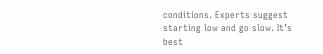conditions. Experts suggest starting low and go slow. It’s best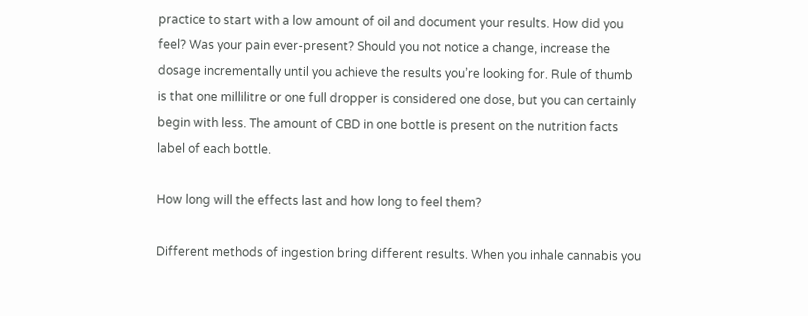practice to start with a low amount of oil and document your results. How did you feel? Was your pain ever-present? Should you not notice a change, increase the dosage incrementally until you achieve the results you’re looking for. Rule of thumb is that one millilitre or one full dropper is considered one dose, but you can certainly begin with less. The amount of CBD in one bottle is present on the nutrition facts label of each bottle.

How long will the effects last and how long to feel them?

Different methods of ingestion bring different results. When you inhale cannabis you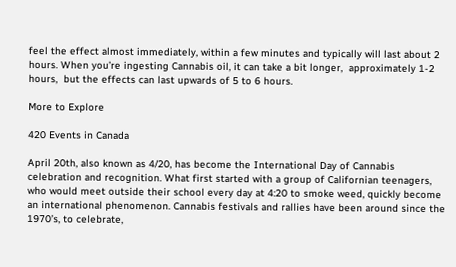feel the effect almost immediately, within a few minutes and typically will last about 2 hours. When you’re ingesting Cannabis oil, it can take a bit longer,  approximately 1-2 hours,  but the effects can last upwards of 5 to 6 hours.

More to Explore

420 Events in Canada

April 20th, also known as 4/20, has become the International Day of Cannabis celebration and recognition. What first started with a group of Californian teenagers, who would meet outside their school every day at 4:20 to smoke weed, quickly become an international phenomenon. Cannabis festivals and rallies have been around since the 1970’s, to celebrate,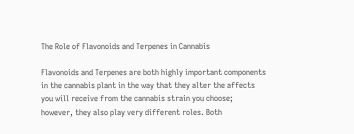The Role of Flavonoids and Terpenes in Cannabis

Flavonoids and Terpenes are both highly important components in the cannabis plant in the way that they alter the affects you will receive from the cannabis strain you choose; however, they also play very different roles. Both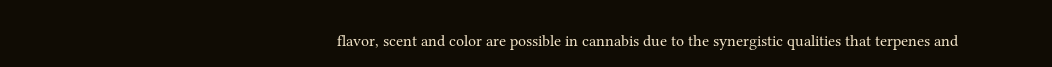flavor, scent and color are possible in cannabis due to the synergistic qualities that terpenes and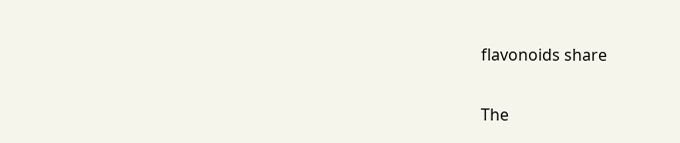flavonoids share

The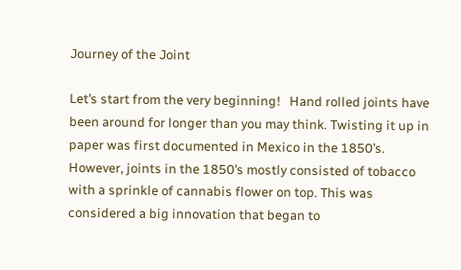Journey of the Joint

Let’s start from the very beginning!   Hand rolled joints have been around for longer than you may think. Twisting it up in paper was first documented in Mexico in the 1850’s. However, joints in the 1850’s mostly consisted of tobacco with a sprinkle of cannabis flower on top. This was considered a big innovation that began to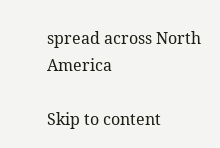spread across North America

Skip to content